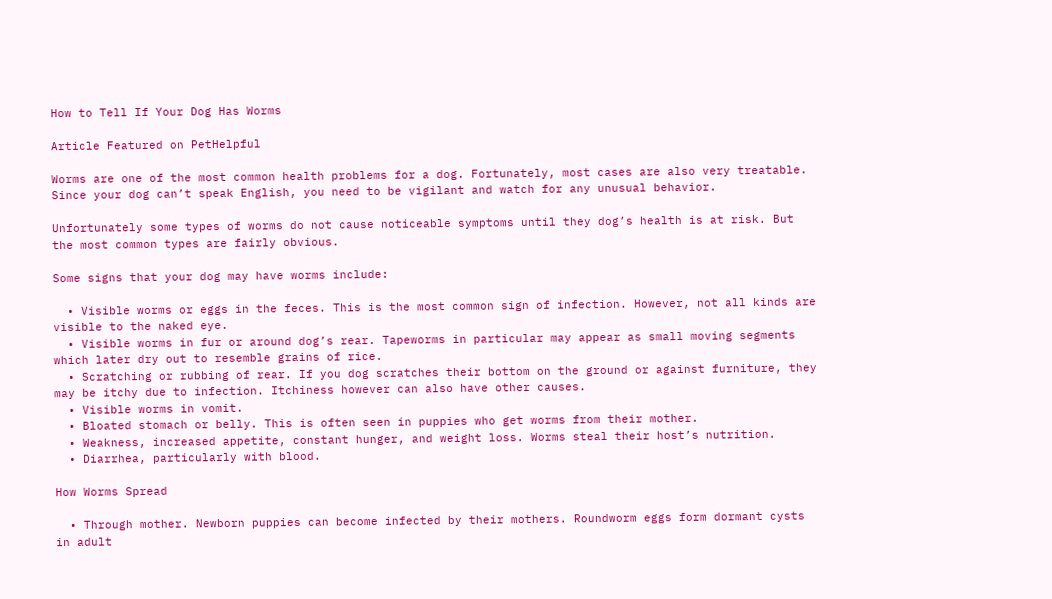How to Tell If Your Dog Has Worms

Article Featured on PetHelpful

Worms are one of the most common health problems for a dog. Fortunately, most cases are also very treatable. Since your dog can’t speak English, you need to be vigilant and watch for any unusual behavior.

Unfortunately some types of worms do not cause noticeable symptoms until they dog’s health is at risk. But the most common types are fairly obvious.

Some signs that your dog may have worms include:

  • Visible worms or eggs in the feces. This is the most common sign of infection. However, not all kinds are visible to the naked eye.
  • Visible worms in fur or around dog’s rear. Tapeworms in particular may appear as small moving segments which later dry out to resemble grains of rice.
  • Scratching or rubbing of rear. If you dog scratches their bottom on the ground or against furniture, they may be itchy due to infection. Itchiness however can also have other causes.
  • Visible worms in vomit.
  • Bloated stomach or belly. This is often seen in puppies who get worms from their mother.
  • Weakness, increased appetite, constant hunger, and weight loss. Worms steal their host’s nutrition.
  • Diarrhea, particularly with blood.

How Worms Spread

  • Through mother. Newborn puppies can become infected by their mothers. Roundworm eggs form dormant cysts in adult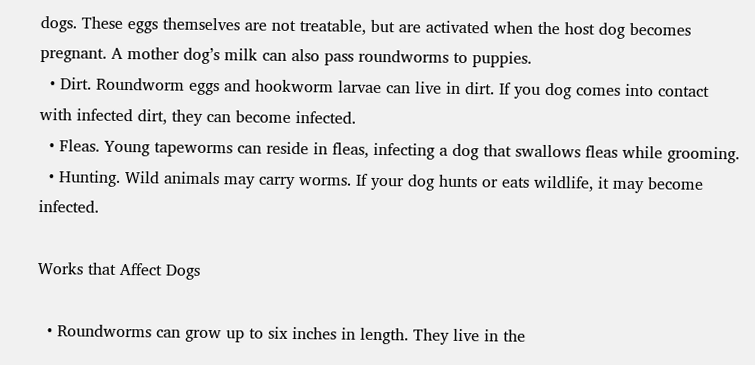dogs. These eggs themselves are not treatable, but are activated when the host dog becomes pregnant. A mother dog’s milk can also pass roundworms to puppies.
  • Dirt. Roundworm eggs and hookworm larvae can live in dirt. If you dog comes into contact with infected dirt, they can become infected.
  • Fleas. Young tapeworms can reside in fleas, infecting a dog that swallows fleas while grooming.
  • Hunting. Wild animals may carry worms. If your dog hunts or eats wildlife, it may become infected.

Works that Affect Dogs

  • Roundworms can grow up to six inches in length. They live in the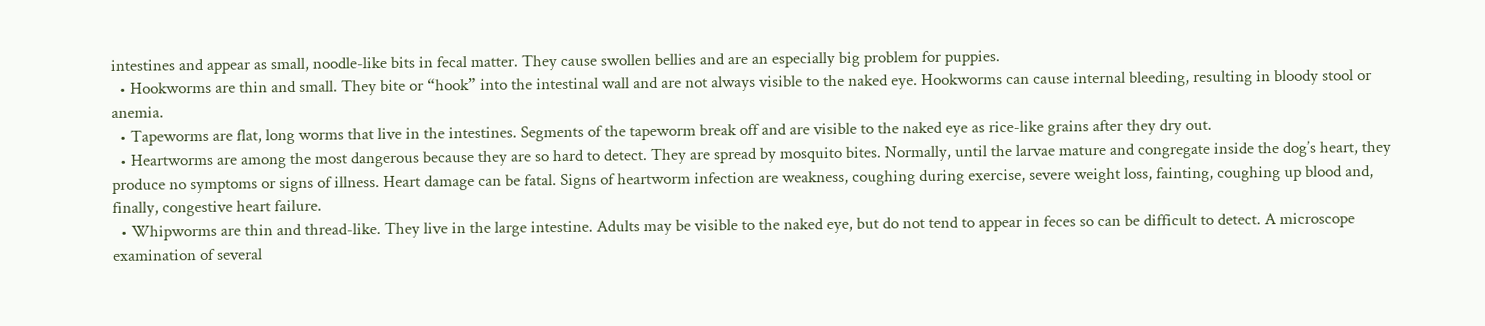intestines and appear as small, noodle-like bits in fecal matter. They cause swollen bellies and are an especially big problem for puppies.
  • Hookworms are thin and small. They bite or “hook” into the intestinal wall and are not always visible to the naked eye. Hookworms can cause internal bleeding, resulting in bloody stool or anemia.
  • Tapeworms are flat, long worms that live in the intestines. Segments of the tapeworm break off and are visible to the naked eye as rice-like grains after they dry out.
  • Heartworms are among the most dangerous because they are so hard to detect. They are spread by mosquito bites. Normally, until the larvae mature and congregate inside the dog’s heart, they produce no symptoms or signs of illness. Heart damage can be fatal. Signs of heartworm infection are weakness, coughing during exercise, severe weight loss, fainting, coughing up blood and, finally, congestive heart failure.
  • Whipworms are thin and thread-like. They live in the large intestine. Adults may be visible to the naked eye, but do not tend to appear in feces so can be difficult to detect. A microscope examination of several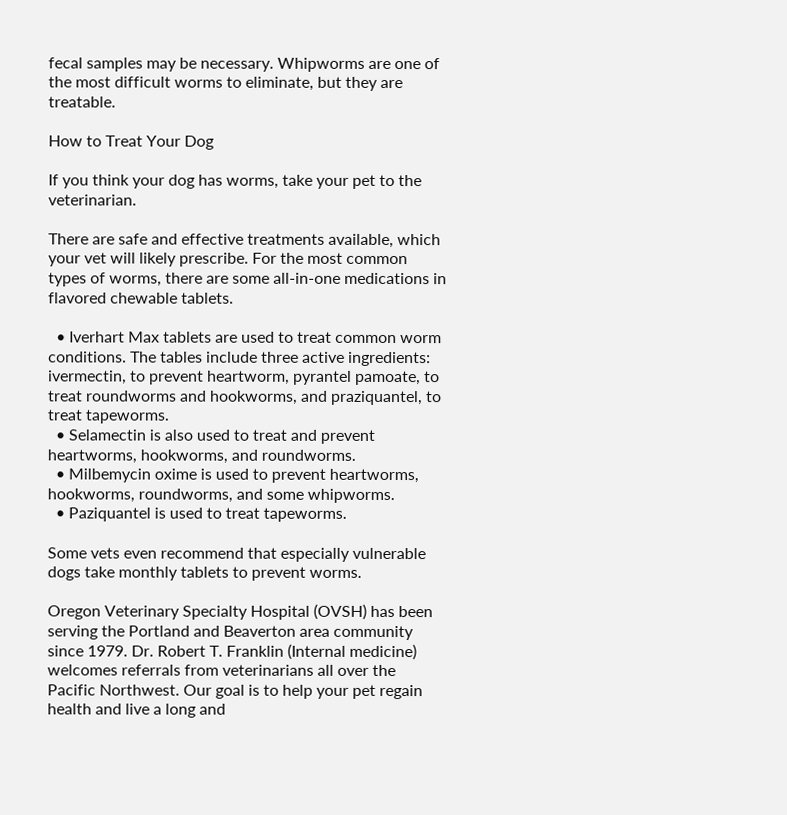fecal samples may be necessary. Whipworms are one of the most difficult worms to eliminate, but they are treatable.

How to Treat Your Dog

If you think your dog has worms, take your pet to the veterinarian.

There are safe and effective treatments available, which your vet will likely prescribe. For the most common types of worms, there are some all-in-one medications in flavored chewable tablets.

  • Iverhart Max tablets are used to treat common worm conditions. The tables include three active ingredients: ivermectin, to prevent heartworm, pyrantel pamoate, to treat roundworms and hookworms, and praziquantel, to treat tapeworms.
  • Selamectin is also used to treat and prevent heartworms, hookworms, and roundworms.
  • Milbemycin oxime is used to prevent heartworms, hookworms, roundworms, and some whipworms.
  • Paziquantel is used to treat tapeworms.

Some vets even recommend that especially vulnerable dogs take monthly tablets to prevent worms.

Oregon Veterinary Specialty Hospital (OVSH) has been serving the Portland and Beaverton area community since 1979. Dr. Robert T. Franklin (Internal medicine) welcomes referrals from veterinarians all over the Pacific Northwest. Our goal is to help your pet regain health and live a long and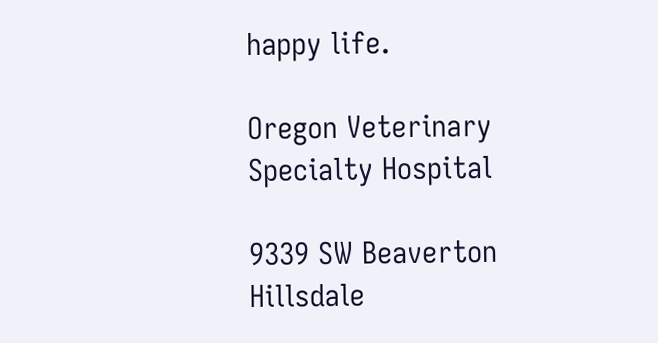happy life.

Oregon Veterinary Specialty Hospital

9339 SW Beaverton Hillsdale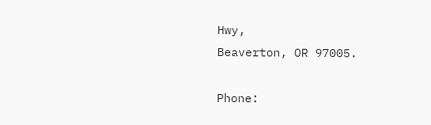Hwy,
Beaverton, OR 97005.

Phone: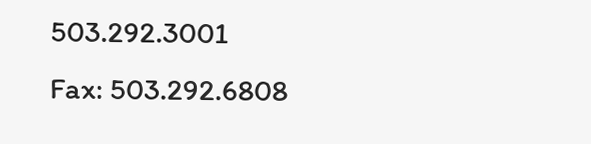503.292.3001
Fax: 503.292.6808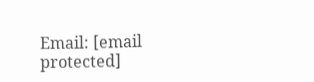Email: [email protected]